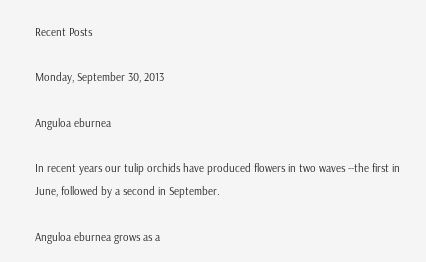Recent Posts

Monday, September 30, 2013

Anguloa eburnea

In recent years our tulip orchids have produced flowers in two waves --the first in June, followed by a second in September.

Anguloa eburnea grows as a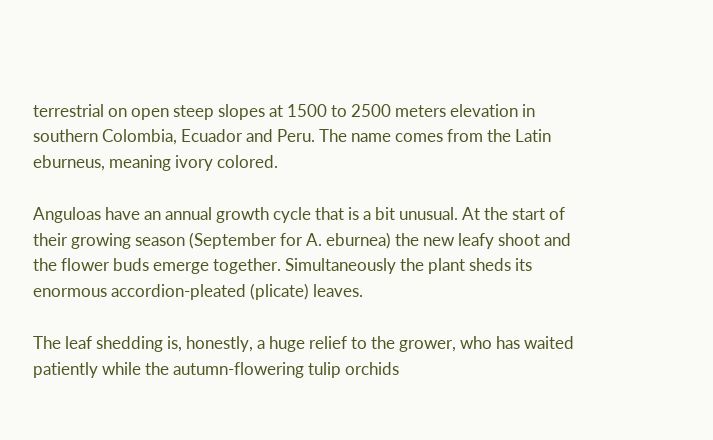terrestrial on open steep slopes at 1500 to 2500 meters elevation in southern Colombia, Ecuador and Peru. The name comes from the Latin eburneus, meaning ivory colored.

Anguloas have an annual growth cycle that is a bit unusual. At the start of their growing season (September for A. eburnea) the new leafy shoot and the flower buds emerge together. Simultaneously the plant sheds its enormous accordion-pleated (plicate) leaves.

The leaf shedding is, honestly, a huge relief to the grower, who has waited patiently while the autumn-flowering tulip orchids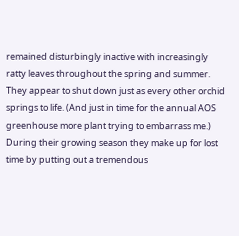remained disturbingly inactive with increasingly ratty leaves throughout the spring and summer. They appear to shut down just as every other orchid springs to life. (And just in time for the annual AOS greenhouse more plant trying to embarrass me.) During their growing season they make up for lost time by putting out a tremendous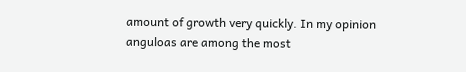amount of growth very quickly. In my opinion anguloas are among the most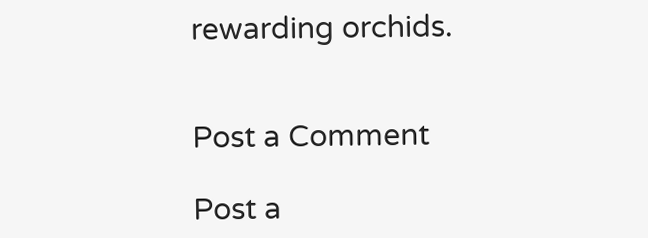rewarding orchids.


Post a Comment

Post a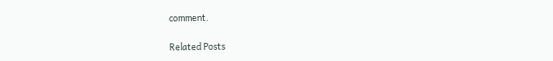comment.

Related Posts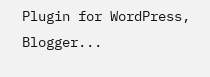Plugin for WordPress, Blogger...